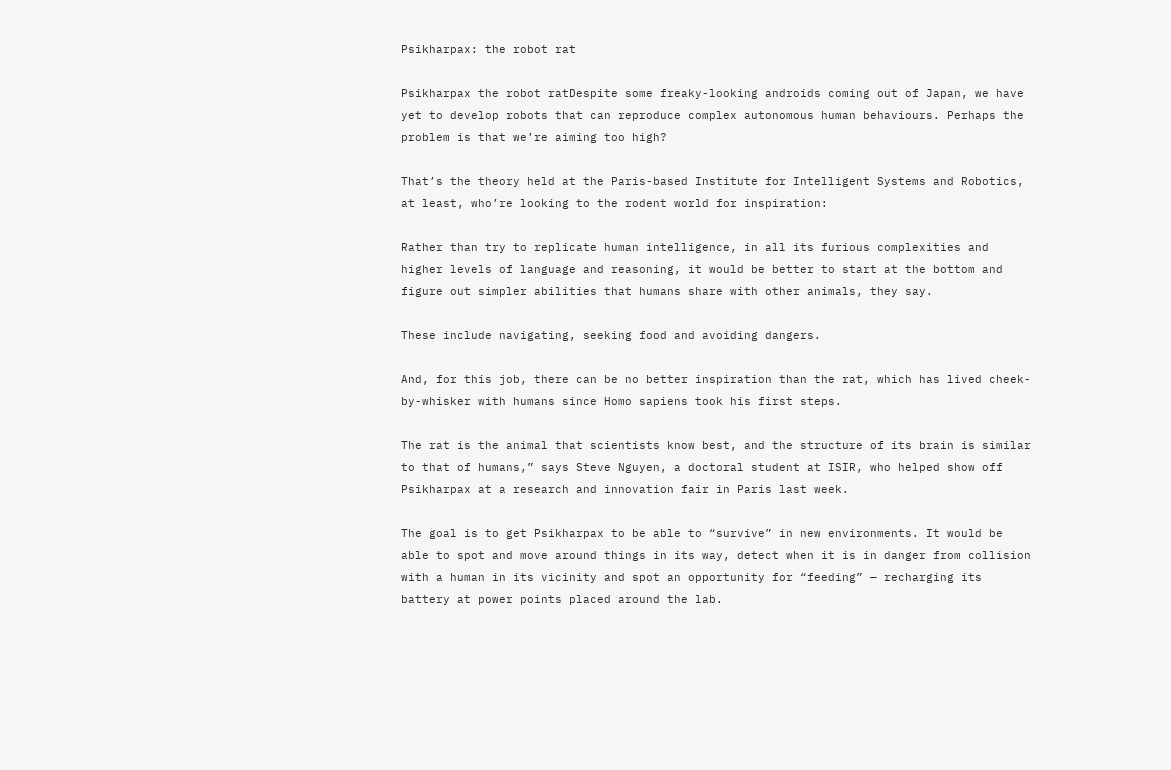Psikharpax: the robot rat

Psikharpax the robot ratDespite some freaky-looking androids coming out of Japan, we have yet to develop robots that can reproduce complex autonomous human behaviours. Perhaps the problem is that we’re aiming too high?

That’s the theory held at the Paris-based Institute for Intelligent Systems and Robotics, at least, who’re looking to the rodent world for inspiration:

Rather than try to replicate human intelligence, in all its furious complexities and higher levels of language and reasoning, it would be better to start at the bottom and figure out simpler abilities that humans share with other animals, they say.

These include navigating, seeking food and avoiding dangers.

And, for this job, there can be no better inspiration than the rat, which has lived cheek-by-whisker with humans since Homo sapiens took his first steps.

The rat is the animal that scientists know best, and the structure of its brain is similar to that of humans,” says Steve Nguyen, a doctoral student at ISIR, who helped show off Psikharpax at a research and innovation fair in Paris last week.

The goal is to get Psikharpax to be able to “survive” in new environments. It would be able to spot and move around things in its way, detect when it is in danger from collision with a human in its vicinity and spot an opportunity for “feeding” — recharging its battery at power points placed around the lab.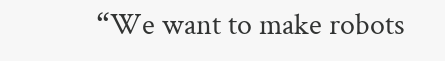“We want to make robots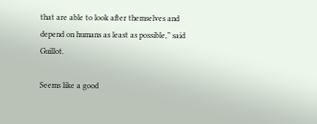that are able to look after themselves and depend on humans as least as possible,” said Guillot.

Seems like a good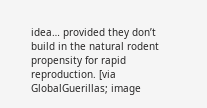idea… provided they don’t build in the natural rodent propensity for rapid reproduction. [via GlobalGuerillas; image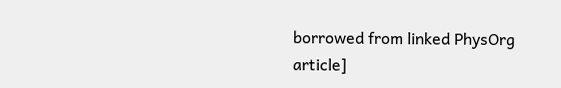borrowed from linked PhysOrg article]